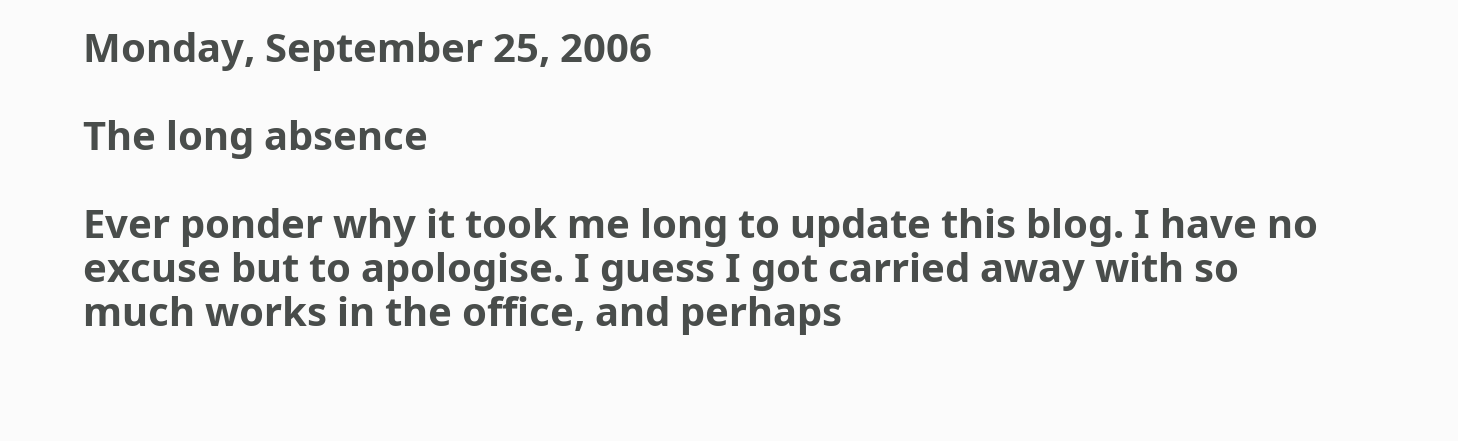Monday, September 25, 2006

The long absence

Ever ponder why it took me long to update this blog. I have no excuse but to apologise. I guess I got carried away with so much works in the office, and perhaps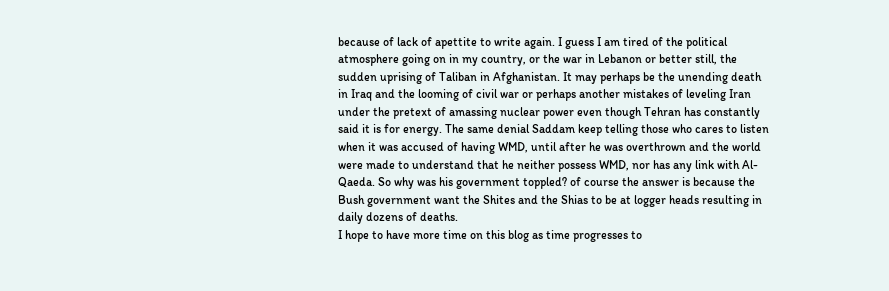because of lack of apettite to write again. I guess I am tired of the political atmosphere going on in my country, or the war in Lebanon or better still, the sudden uprising of Taliban in Afghanistan. It may perhaps be the unending death in Iraq and the looming of civil war or perhaps another mistakes of leveling Iran under the pretext of amassing nuclear power even though Tehran has constantly said it is for energy. The same denial Saddam keep telling those who cares to listen when it was accused of having WMD, until after he was overthrown and the world were made to understand that he neither possess WMD, nor has any link with Al-Qaeda. So why was his government toppled? of course the answer is because the Bush government want the Shites and the Shias to be at logger heads resulting in daily dozens of deaths.
I hope to have more time on this blog as time progresses to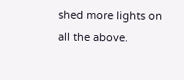shed more lights on all the above.